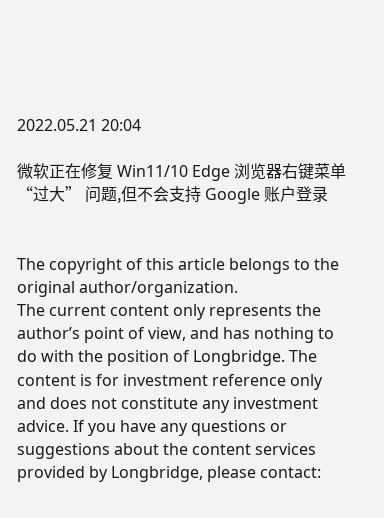2022.05.21 20:04

微软正在修复 Win11/10 Edge 浏览器右键菜单 “过大” 问题,但不会支持 Google 账户登录


The copyright of this article belongs to the original author/organization.
The current content only represents the author’s point of view, and has nothing to do with the position of Longbridge. The content is for investment reference only and does not constitute any investment advice. If you have any questions or suggestions about the content services provided by Longbridge, please contact: